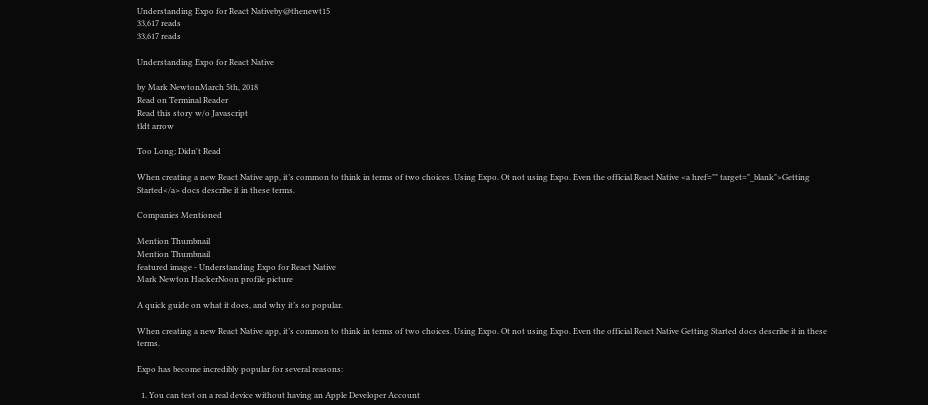Understanding Expo for React Nativeby@thenewt15
33,617 reads
33,617 reads

Understanding Expo for React Native

by Mark NewtonMarch 5th, 2018
Read on Terminal Reader
Read this story w/o Javascript
tldt arrow

Too Long; Didn't Read

When creating a new React Native app, it’s common to think in terms of two choices. Using Expo. Ot not using Expo. Even the official React Native <a href="" target="_blank">Getting Started</a> docs describe it in these terms.

Companies Mentioned

Mention Thumbnail
Mention Thumbnail
featured image - Understanding Expo for React Native
Mark Newton HackerNoon profile picture

A quick guide on what it does, and why it’s so popular.

When creating a new React Native app, it’s common to think in terms of two choices. Using Expo. Ot not using Expo. Even the official React Native Getting Started docs describe it in these terms.

Expo has become incredibly popular for several reasons:

  1. You can test on a real device without having an Apple Developer Account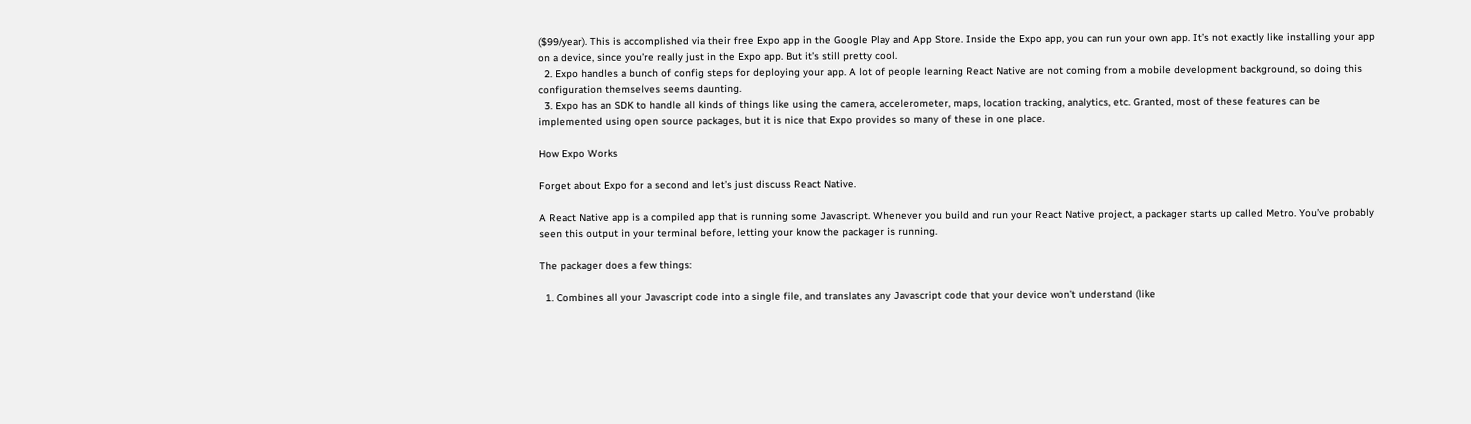($99/year). This is accomplished via their free Expo app in the Google Play and App Store. Inside the Expo app, you can run your own app. It’s not exactly like installing your app on a device, since you’re really just in the Expo app. But it’s still pretty cool.
  2. Expo handles a bunch of config steps for deploying your app. A lot of people learning React Native are not coming from a mobile development background, so doing this configuration themselves seems daunting.
  3. Expo has an SDK to handle all kinds of things like using the camera, accelerometer, maps, location tracking, analytics, etc. Granted, most of these features can be implemented using open source packages, but it is nice that Expo provides so many of these in one place.

How Expo Works

Forget about Expo for a second and let’s just discuss React Native.

A React Native app is a compiled app that is running some Javascript. Whenever you build and run your React Native project, a packager starts up called Metro. You’ve probably seen this output in your terminal before, letting your know the packager is running.

The packager does a few things:

  1. Combines all your Javascript code into a single file, and translates any Javascript code that your device won’t understand (like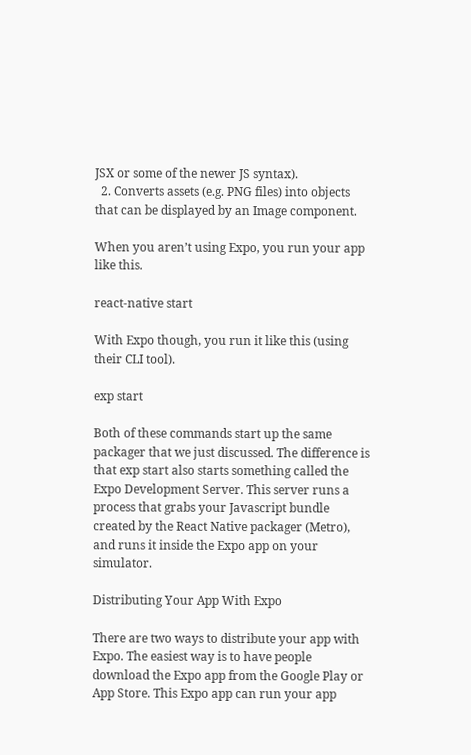JSX or some of the newer JS syntax).
  2. Converts assets (e.g. PNG files) into objects that can be displayed by an Image component.

When you aren’t using Expo, you run your app like this.

react-native start

With Expo though, you run it like this (using their CLI tool).

exp start

Both of these commands start up the same packager that we just discussed. The difference is that exp start also starts something called the Expo Development Server. This server runs a process that grabs your Javascript bundle created by the React Native packager (Metro), and runs it inside the Expo app on your simulator.

Distributing Your App With Expo

There are two ways to distribute your app with Expo. The easiest way is to have people download the Expo app from the Google Play or App Store. This Expo app can run your app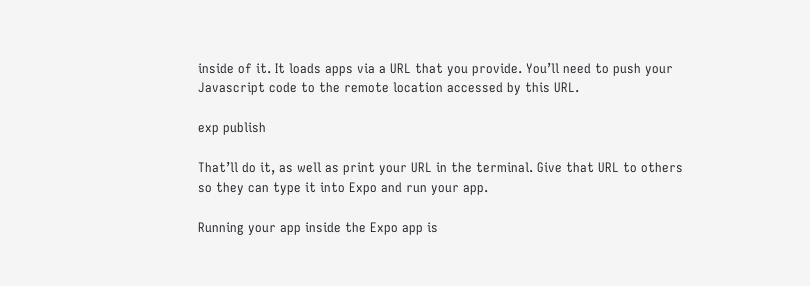inside of it. It loads apps via a URL that you provide. You’ll need to push your Javascript code to the remote location accessed by this URL.

exp publish

That’ll do it, as well as print your URL in the terminal. Give that URL to others so they can type it into Expo and run your app.

Running your app inside the Expo app is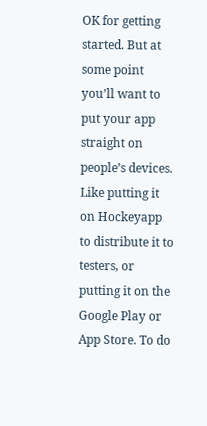OK for getting started. But at some point you’ll want to put your app straight on people’s devices. Like putting it on Hockeyapp to distribute it to testers, or putting it on the Google Play or App Store. To do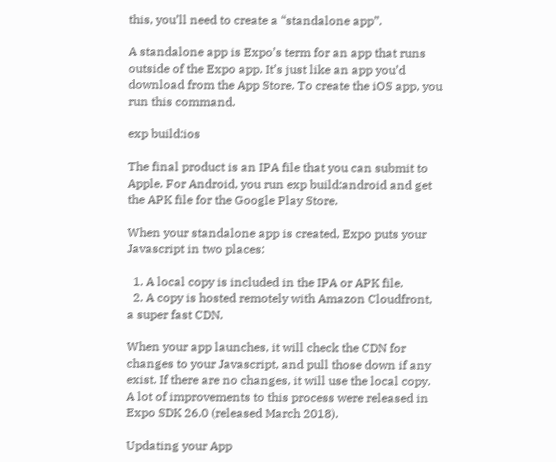this, you’ll need to create a “standalone app”.

A standalone app is Expo’s term for an app that runs outside of the Expo app. It’s just like an app you’d download from the App Store. To create the iOS app, you run this command.

exp build:ios

The final product is an IPA file that you can submit to Apple. For Android, you run exp build:android and get the APK file for the Google Play Store.

When your standalone app is created, Expo puts your Javascript in two places:

  1. A local copy is included in the IPA or APK file.
  2. A copy is hosted remotely with Amazon Cloudfront, a super fast CDN.

When your app launches, it will check the CDN for changes to your Javascript, and pull those down if any exist. If there are no changes, it will use the local copy. A lot of improvements to this process were released in Expo SDK 26.0 (released March 2018).

Updating your App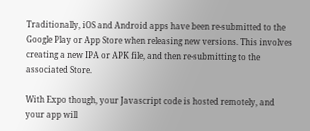Traditionally, iOS and Android apps have been re-submitted to the Google Play or App Store when releasing new versions. This involves creating a new IPA or APK file, and then re-submitting to the associated Store.

With Expo though, your Javascript code is hosted remotely, and your app will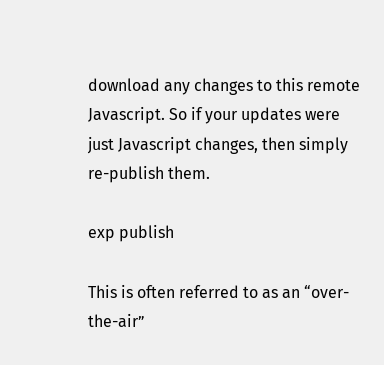download any changes to this remote Javascript. So if your updates were just Javascript changes, then simply re-publish them.

exp publish

This is often referred to as an “over-the-air”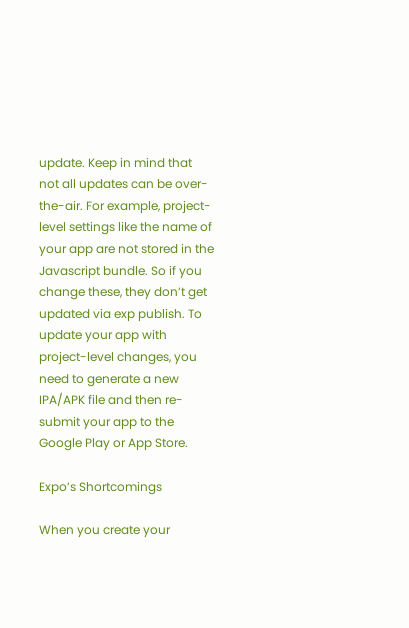update. Keep in mind that not all updates can be over-the-air. For example, project-level settings like the name of your app are not stored in the Javascript bundle. So if you change these, they don’t get updated via exp publish. To update your app with project-level changes, you need to generate a new IPA/APK file and then re-submit your app to the Google Play or App Store.

Expo’s Shortcomings

When you create your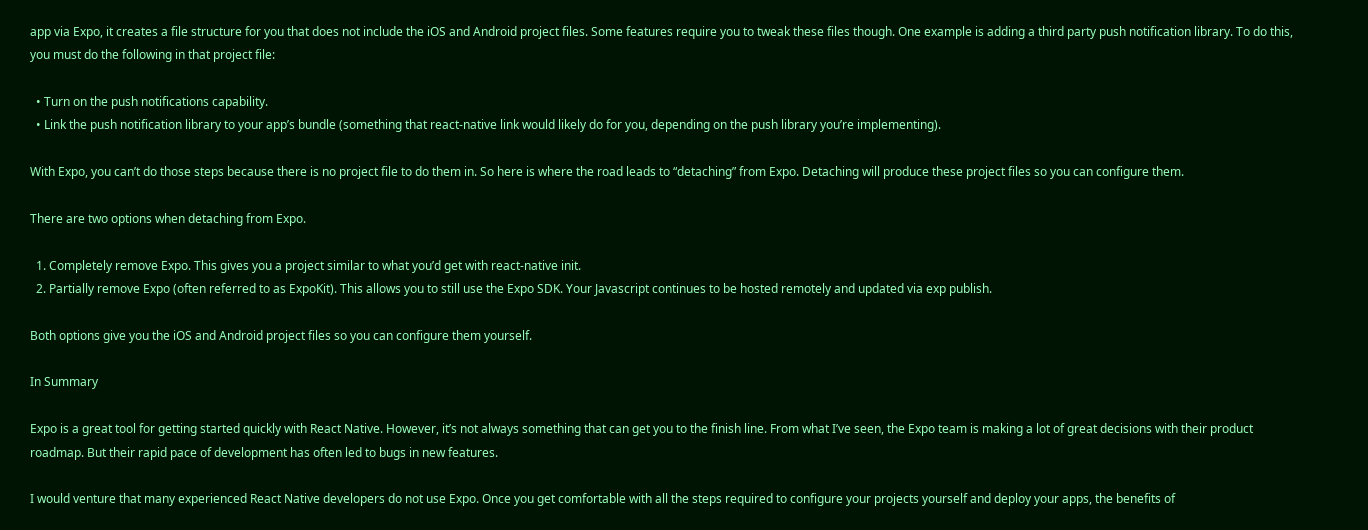app via Expo, it creates a file structure for you that does not include the iOS and Android project files. Some features require you to tweak these files though. One example is adding a third party push notification library. To do this, you must do the following in that project file:

  • Turn on the push notifications capability.
  • Link the push notification library to your app’s bundle (something that react-native link would likely do for you, depending on the push library you’re implementing).

With Expo, you can’t do those steps because there is no project file to do them in. So here is where the road leads to “detaching” from Expo. Detaching will produce these project files so you can configure them.

There are two options when detaching from Expo.

  1. Completely remove Expo. This gives you a project similar to what you’d get with react-native init.
  2. Partially remove Expo (often referred to as ExpoKit). This allows you to still use the Expo SDK. Your Javascript continues to be hosted remotely and updated via exp publish.

Both options give you the iOS and Android project files so you can configure them yourself.

In Summary

Expo is a great tool for getting started quickly with React Native. However, it’s not always something that can get you to the finish line. From what I’ve seen, the Expo team is making a lot of great decisions with their product roadmap. But their rapid pace of development has often led to bugs in new features.

I would venture that many experienced React Native developers do not use Expo. Once you get comfortable with all the steps required to configure your projects yourself and deploy your apps, the benefits of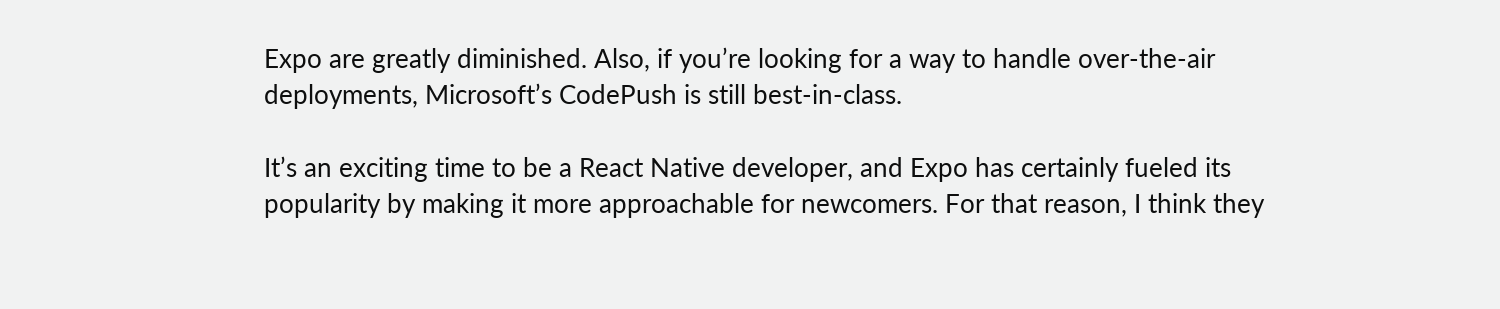Expo are greatly diminished. Also, if you’re looking for a way to handle over-the-air deployments, Microsoft’s CodePush is still best-in-class.

It’s an exciting time to be a React Native developer, and Expo has certainly fueled its popularity by making it more approachable for newcomers. For that reason, I think they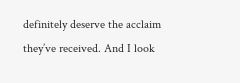definitely deserve the acclaim they’ve received. And I look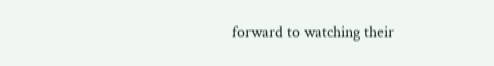forward to watching their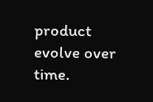product evolve over time.